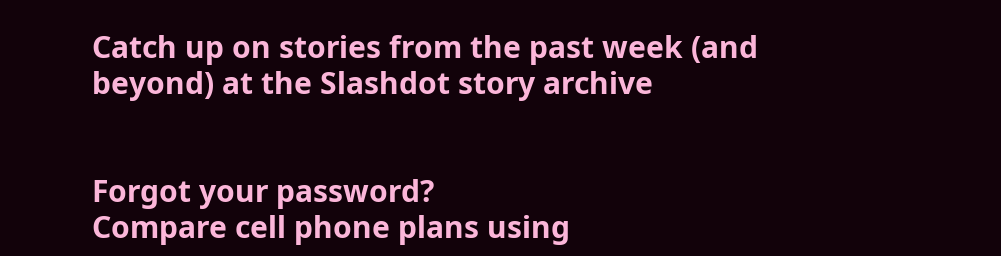Catch up on stories from the past week (and beyond) at the Slashdot story archive


Forgot your password?
Compare cell phone plans using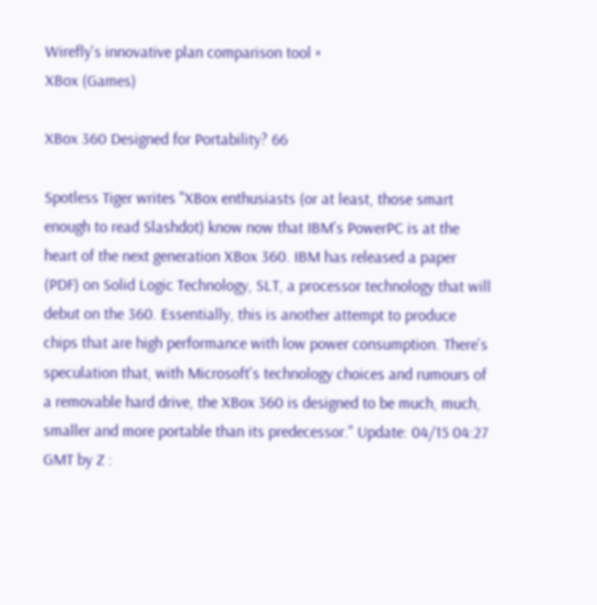Wirefly's innovative plan comparison tool ×
XBox (Games)

XBox 360 Designed for Portability? 66

Spotless Tiger writes "XBox enthusiasts (or at least, those smart enough to read Slashdot) know now that IBM's PowerPC is at the heart of the next generation XBox 360. IBM has released a paper (PDF) on Solid Logic Technology, SLT, a processor technology that will debut on the 360. Essentially, this is another attempt to produce chips that are high performance with low power consumption. There's speculation that, with Microsoft's technology choices and rumours of a removable hard drive, the XBox 360 is designed to be much, much, smaller and more portable than its predecessor." Update: 04/15 04:27 GMT by Z :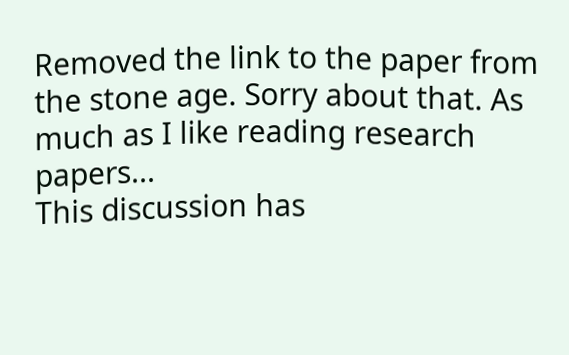Removed the link to the paper from the stone age. Sorry about that. As much as I like reading research papers...
This discussion has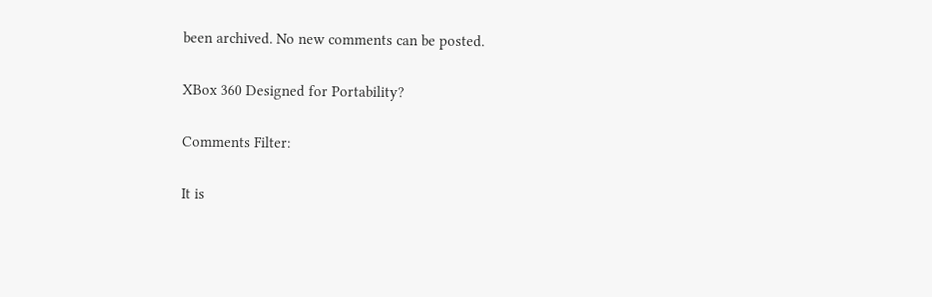been archived. No new comments can be posted.

XBox 360 Designed for Portability?

Comments Filter:

It is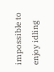impossible to enjoy idling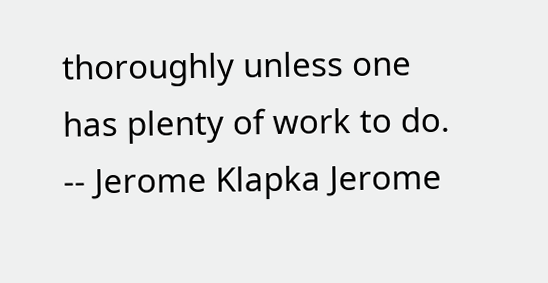thoroughly unless one has plenty of work to do. -- Jerome Klapka Jerome